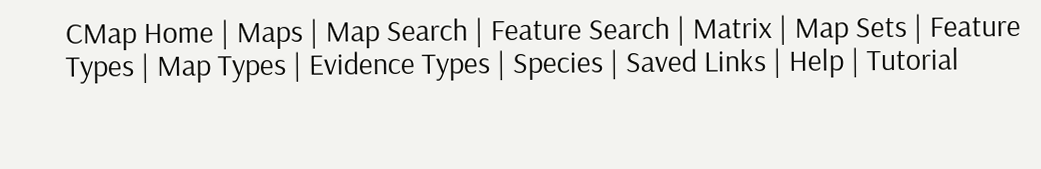CMap Home | Maps | Map Search | Feature Search | Matrix | Map Sets | Feature Types | Map Types | Evidence Types | Species | Saved Links | Help | Tutorial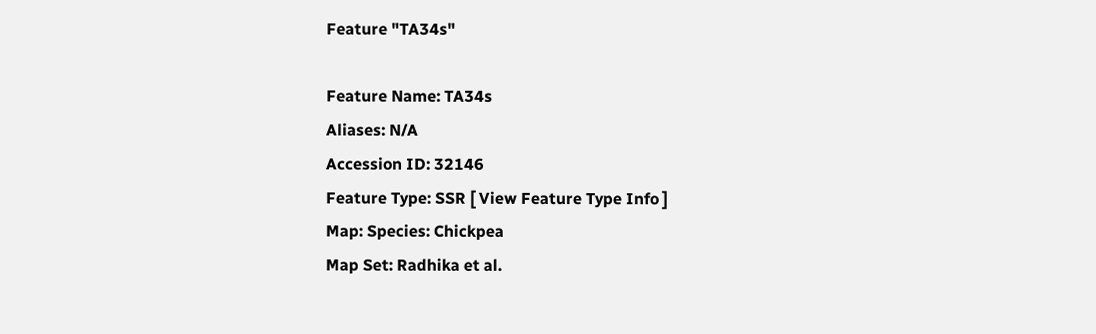Feature "TA34s"

Feature Name: TA34s
Aliases: N/A
Accession ID: 32146
Feature Type: SSR [ View Feature Type Info ]
Map: Species: Chickpea
Map Set: Radhika et al.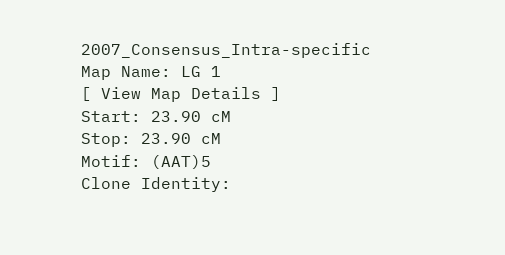2007_Consensus_Intra-specific
Map Name: LG 1
[ View Map Details ]
Start: 23.90 cM
Stop: 23.90 cM
Motif: (AAT)5
Clone Identity: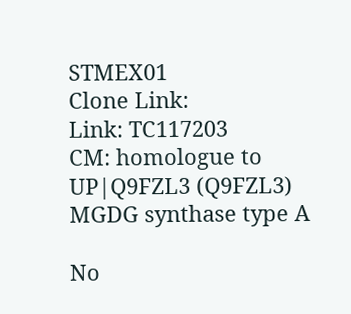STMEX01
Clone Link:
Link: TC117203
CM: homologue to UP|Q9FZL3 (Q9FZL3) MGDG synthase type A

No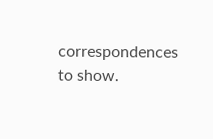correspondences to show.